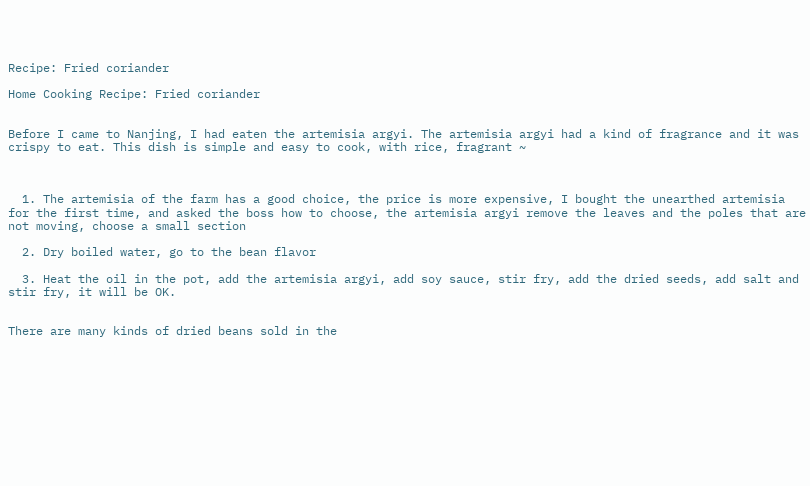Recipe: Fried coriander

Home Cooking Recipe: Fried coriander


Before I came to Nanjing, I had eaten the artemisia argyi. The artemisia argyi had a kind of fragrance and it was crispy to eat. This dish is simple and easy to cook, with rice, fragrant ~



  1. The artemisia of the farm has a good choice, the price is more expensive, I bought the unearthed artemisia for the first time, and asked the boss how to choose, the artemisia argyi remove the leaves and the poles that are not moving, choose a small section

  2. Dry boiled water, go to the bean flavor

  3. Heat the oil in the pot, add the artemisia argyi, add soy sauce, stir fry, add the dried seeds, add salt and stir fry, it will be OK.


There are many kinds of dried beans sold in the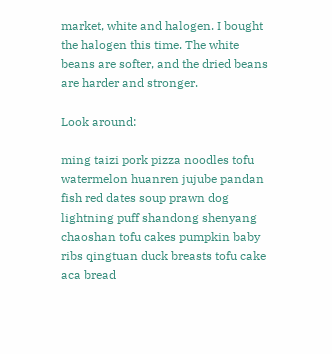market, white and halogen. I bought the halogen this time. The white beans are softer, and the dried beans are harder and stronger.

Look around:

ming taizi pork pizza noodles tofu watermelon huanren jujube pandan fish red dates soup prawn dog lightning puff shandong shenyang chaoshan tofu cakes pumpkin baby ribs qingtuan duck breasts tofu cake aca bread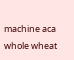machine aca whole wheat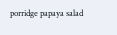porridge papaya salad